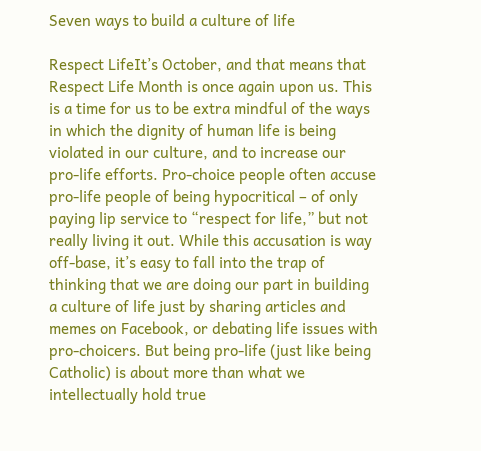Seven ways to build a culture of life

Respect LifeIt’s October, and that means that Respect Life Month is once again upon us. This is a time for us to be extra mindful of the ways in which the dignity of human life is being violated in our culture, and to increase our pro-life efforts. Pro-choice people often accuse pro-life people of being hypocritical – of only paying lip service to “respect for life,” but not really living it out. While this accusation is way off-base, it’s easy to fall into the trap of thinking that we are doing our part in building a culture of life just by sharing articles and memes on Facebook, or debating life issues with pro-choicers. But being pro-life (just like being Catholic) is about more than what we intellectually hold true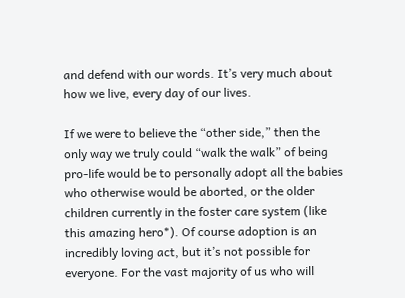and defend with our words. It’s very much about how we live, every day of our lives.

If we were to believe the “other side,” then the only way we truly could “walk the walk” of being pro-life would be to personally adopt all the babies who otherwise would be aborted, or the older children currently in the foster care system (like this amazing hero*). Of course adoption is an incredibly loving act, but it’s not possible for everyone. For the vast majority of us who will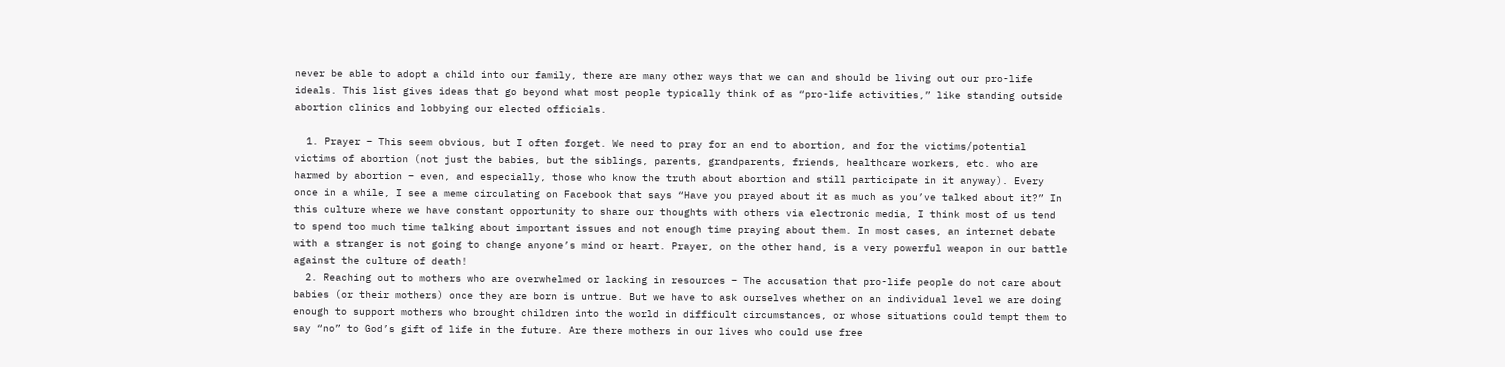never be able to adopt a child into our family, there are many other ways that we can and should be living out our pro-life ideals. This list gives ideas that go beyond what most people typically think of as “pro-life activities,” like standing outside abortion clinics and lobbying our elected officials.

  1. Prayer – This seem obvious, but I often forget. We need to pray for an end to abortion, and for the victims/potential victims of abortion (not just the babies, but the siblings, parents, grandparents, friends, healthcare workers, etc. who are harmed by abortion – even, and especially, those who know the truth about abortion and still participate in it anyway). Every once in a while, I see a meme circulating on Facebook that says “Have you prayed about it as much as you’ve talked about it?” In this culture where we have constant opportunity to share our thoughts with others via electronic media, I think most of us tend to spend too much time talking about important issues and not enough time praying about them. In most cases, an internet debate with a stranger is not going to change anyone’s mind or heart. Prayer, on the other hand, is a very powerful weapon in our battle against the culture of death!
  2. Reaching out to mothers who are overwhelmed or lacking in resources – The accusation that pro-life people do not care about babies (or their mothers) once they are born is untrue. But we have to ask ourselves whether on an individual level we are doing enough to support mothers who brought children into the world in difficult circumstances, or whose situations could tempt them to say “no” to God’s gift of life in the future. Are there mothers in our lives who could use free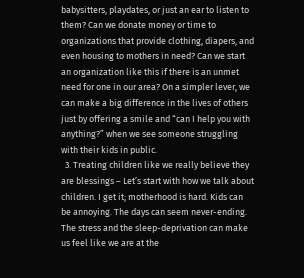babysitters, playdates, or just an ear to listen to them? Can we donate money or time to organizations that provide clothing, diapers, and even housing to mothers in need? Can we start an organization like this if there is an unmet need for one in our area? On a simpler lever, we can make a big difference in the lives of others just by offering a smile and “can I help you with anything?” when we see someone struggling with their kids in public.
  3. Treating children like we really believe they are blessings – Let’s start with how we talk about children. I get it; motherhood is hard. Kids can be annoying. The days can seem never-ending. The stress and the sleep-deprivation can make us feel like we are at the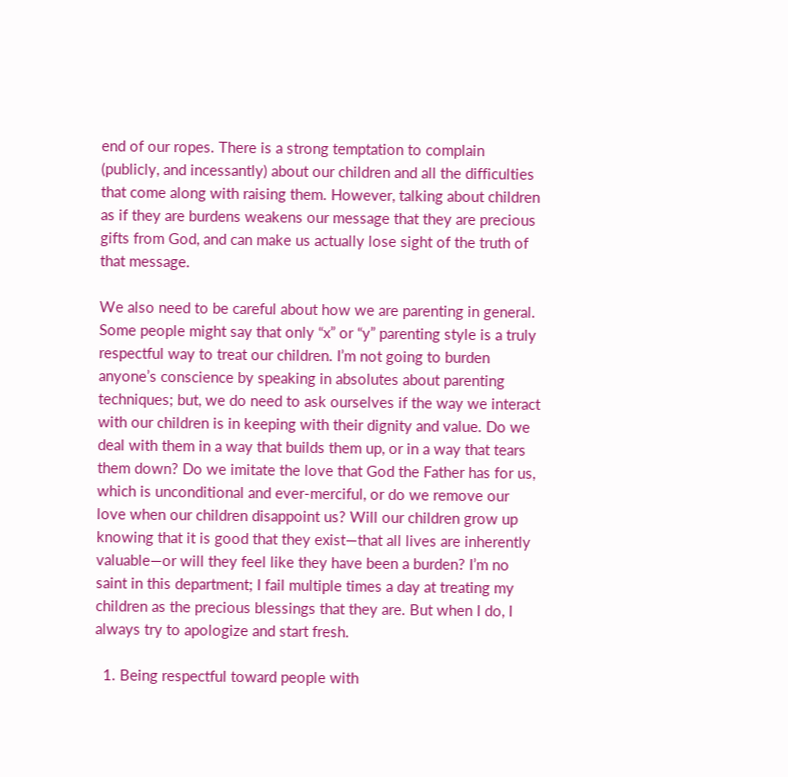end of our ropes. There is a strong temptation to complain (publicly, and incessantly) about our children and all the difficulties that come along with raising them. However, talking about children as if they are burdens weakens our message that they are precious gifts from God, and can make us actually lose sight of the truth of that message.

We also need to be careful about how we are parenting in general. Some people might say that only “x” or “y” parenting style is a truly respectful way to treat our children. I’m not going to burden anyone’s conscience by speaking in absolutes about parenting techniques; but, we do need to ask ourselves if the way we interact with our children is in keeping with their dignity and value. Do we deal with them in a way that builds them up, or in a way that tears them down? Do we imitate the love that God the Father has for us, which is unconditional and ever-merciful, or do we remove our love when our children disappoint us? Will our children grow up knowing that it is good that they exist—that all lives are inherently valuable—or will they feel like they have been a burden? I’m no saint in this department; I fail multiple times a day at treating my children as the precious blessings that they are. But when I do, I always try to apologize and start fresh.

  1. Being respectful toward people with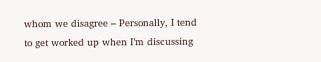whom we disagree – Personally, I tend to get worked up when I’m discussing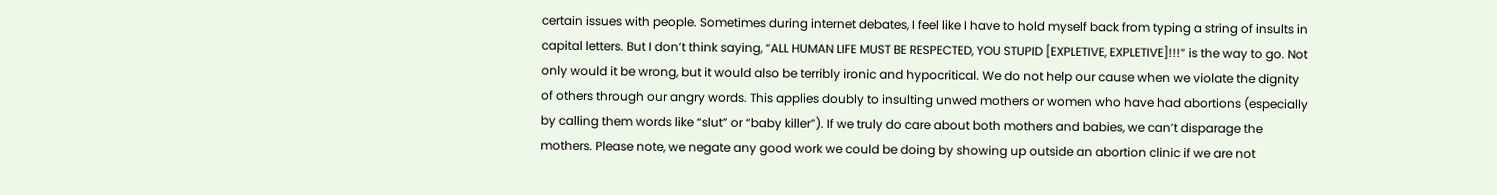certain issues with people. Sometimes during internet debates, I feel like I have to hold myself back from typing a string of insults in capital letters. But I don’t think saying, “ALL HUMAN LIFE MUST BE RESPECTED, YOU STUPID [EXPLETIVE, EXPLETIVE]!!!” is the way to go. Not only would it be wrong, but it would also be terribly ironic and hypocritical. We do not help our cause when we violate the dignity of others through our angry words. This applies doubly to insulting unwed mothers or women who have had abortions (especially by calling them words like “slut” or “baby killer”). If we truly do care about both mothers and babies, we can’t disparage the mothers. Please note, we negate any good work we could be doing by showing up outside an abortion clinic if we are not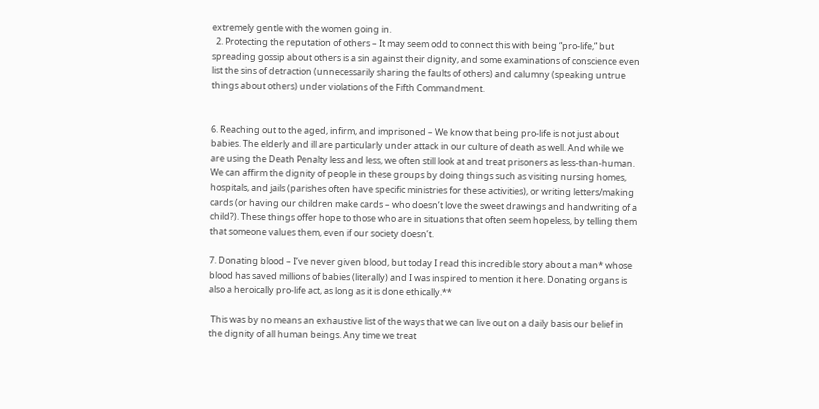extremely gentle with the women going in.
  2. Protecting the reputation of others – It may seem odd to connect this with being “pro-life,” but spreading gossip about others is a sin against their dignity, and some examinations of conscience even list the sins of detraction (unnecessarily sharing the faults of others) and calumny (speaking untrue things about others) under violations of the Fifth Commandment.


6. Reaching out to the aged, infirm, and imprisoned – We know that being pro-life is not just about babies. The elderly and ill are particularly under attack in our culture of death as well. And while we are using the Death Penalty less and less, we often still look at and treat prisoners as less-than-human. We can affirm the dignity of people in these groups by doing things such as visiting nursing homes, hospitals, and jails (parishes often have specific ministries for these activities), or writing letters/making cards (or having our children make cards – who doesn’t love the sweet drawings and handwriting of a child?). These things offer hope to those who are in situations that often seem hopeless, by telling them that someone values them, even if our society doesn’t.

7. Donating blood – I’ve never given blood, but today I read this incredible story about a man* whose blood has saved millions of babies (literally) and I was inspired to mention it here. Donating organs is also a heroically pro-life act, as long as it is done ethically.**

 This was by no means an exhaustive list of the ways that we can live out on a daily basis our belief in the dignity of all human beings. Any time we treat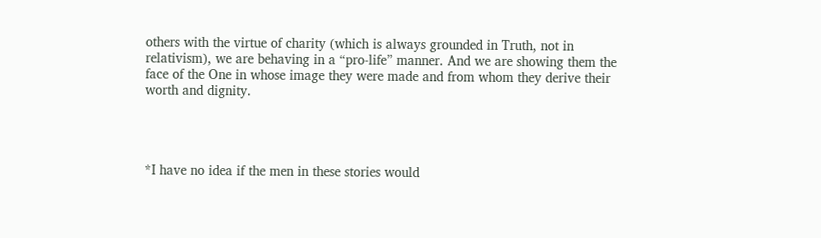others with the virtue of charity (which is always grounded in Truth, not in relativism), we are behaving in a “pro-life” manner. And we are showing them the face of the One in whose image they were made and from whom they derive their worth and dignity.




*I have no idea if the men in these stories would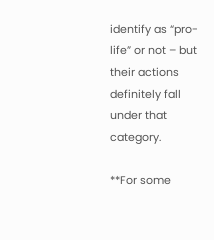identify as “pro-life” or not – but their actions definitely fall under that category.

**For some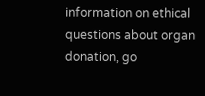information on ethical questions about organ donation, go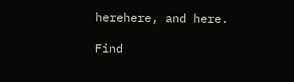herehere, and here.

Find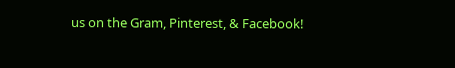us on the Gram, Pinterest, & Facebook!